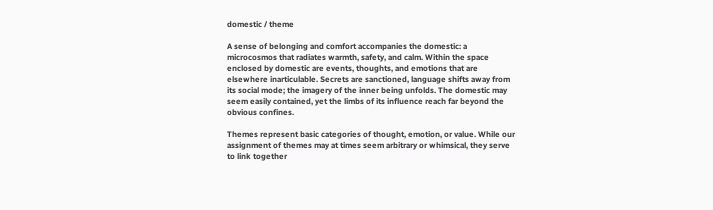domestic / theme

A sense of belonging and comfort accompanies the domestic: a microcosmos that radiates warmth, safety, and calm. Within the space enclosed by domestic are events, thoughts, and emotions that are elsewhere inarticulable. Secrets are sanctioned, language shifts away from its social mode; the imagery of the inner being unfolds. The domestic may seem easily contained, yet the limbs of its influence reach far beyond the obvious confines.

Themes represent basic categories of thought, emotion, or value. While our assignment of themes may at times seem arbitrary or whimsical, they serve to link together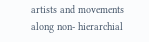artists and movements along non- hierarchial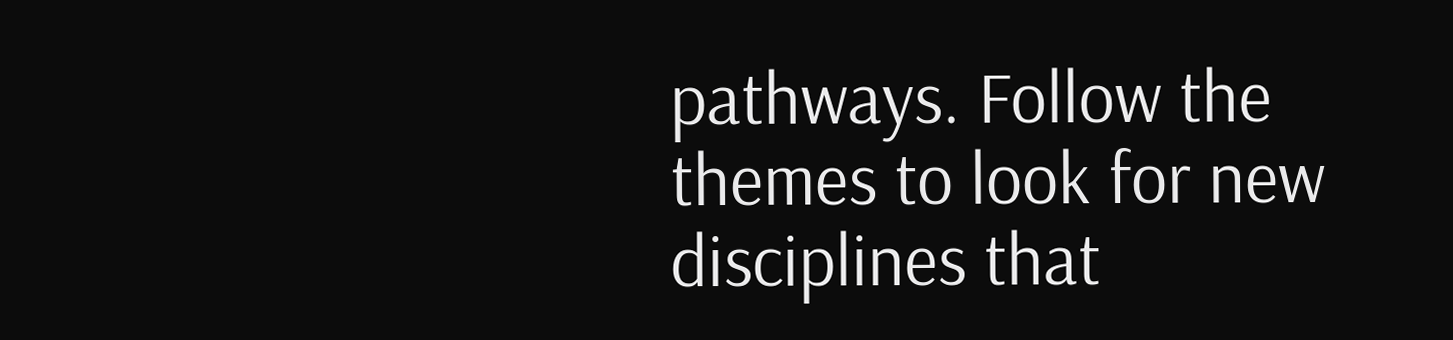pathways. Follow the themes to look for new disciplines that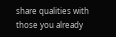share qualities with those you already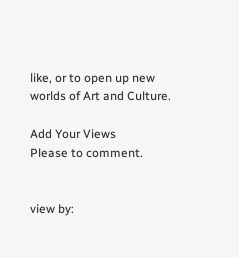like, or to open up new worlds of Art and Culture.

Add Your Views
Please to comment.


view by: